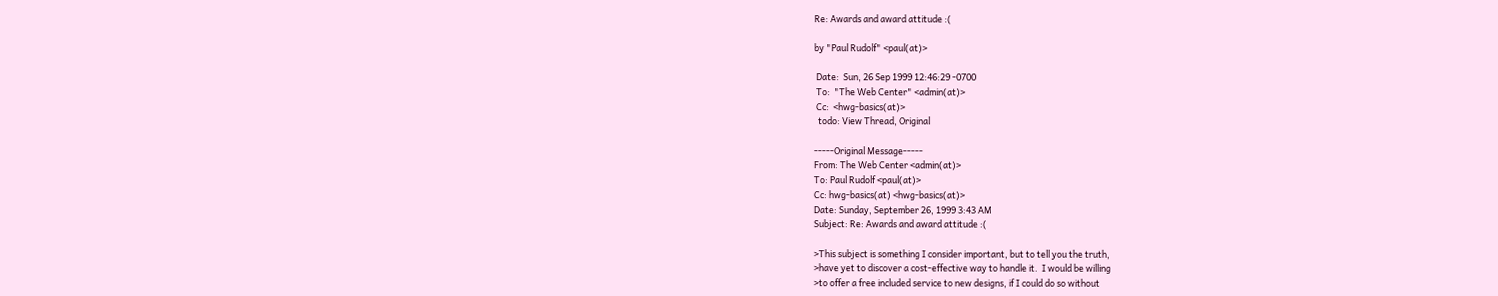Re: Awards and award attitude :(

by "Paul Rudolf" <paul(at)>

 Date:  Sun, 26 Sep 1999 12:46:29 -0700
 To:  "The Web Center" <admin(at)>
 Cc:  <hwg-basics(at)>
  todo: View Thread, Original

-----Original Message-----
From: The Web Center <admin(at)>
To: Paul Rudolf <paul(at)>
Cc: hwg-basics(at) <hwg-basics(at)>
Date: Sunday, September 26, 1999 3:43 AM
Subject: Re: Awards and award attitude :(

>This subject is something I consider important, but to tell you the truth,
>have yet to discover a cost-effective way to handle it.  I would be willing
>to offer a free included service to new designs, if I could do so without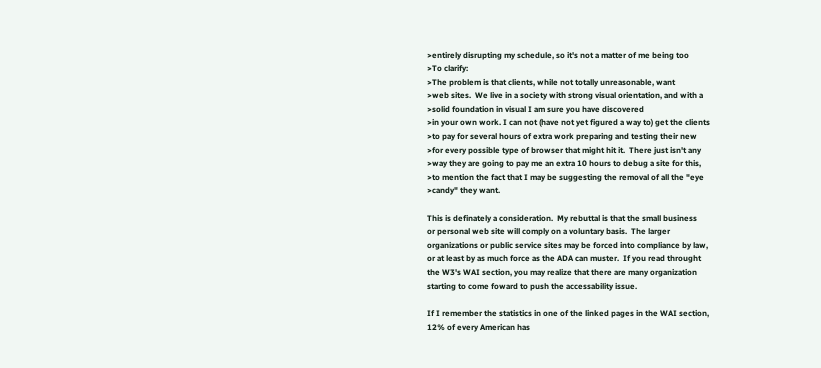>entirely disrupting my schedule, so it's not a matter of me being too
>To clarify:
>The problem is that clients, while not totally unreasonable, want
>web sites.  We live in a society with strong visual orientation, and with a
>solid foundation in visual I am sure you have discovered
>in your own work. I can not (have not yet figured a way to) get the clients
>to pay for several hours of extra work preparing and testing their new
>for every possible type of browser that might hit it.  There just isn't any
>way they are going to pay me an extra 10 hours to debug a site for this,
>to mention the fact that I may be suggesting the removal of all the "eye
>candy" they want.

This is definately a consideration.  My rebuttal is that the small business
or personal web site will comply on a voluntary basis.  The larger
organizations or public service sites may be forced into compliance by law,
or at least by as much force as the ADA can muster.  If you read throught
the W3's WAI section, you may realize that there are many organization
starting to come foward to push the accessability issue.

If I remember the statistics in one of the linked pages in the WAI section,
12% of every American has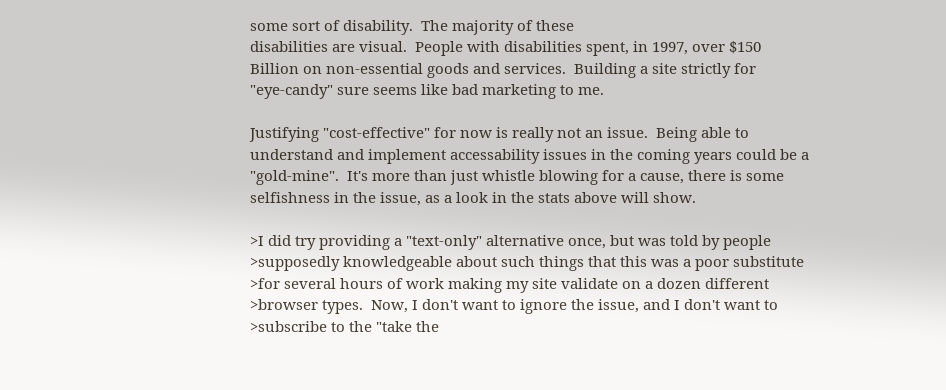some sort of disability.  The majority of these
disabilities are visual.  People with disabilities spent, in 1997, over $150
Billion on non-essential goods and services.  Building a site strictly for
"eye-candy" sure seems like bad marketing to me.

Justifying "cost-effective" for now is really not an issue.  Being able to
understand and implement accessability issues in the coming years could be a
"gold-mine".  It's more than just whistle blowing for a cause, there is some
selfishness in the issue, as a look in the stats above will show.

>I did try providing a "text-only" alternative once, but was told by people
>supposedly knowledgeable about such things that this was a poor substitute
>for several hours of work making my site validate on a dozen different
>browser types.  Now, I don't want to ignore the issue, and I don't want to
>subscribe to the "take the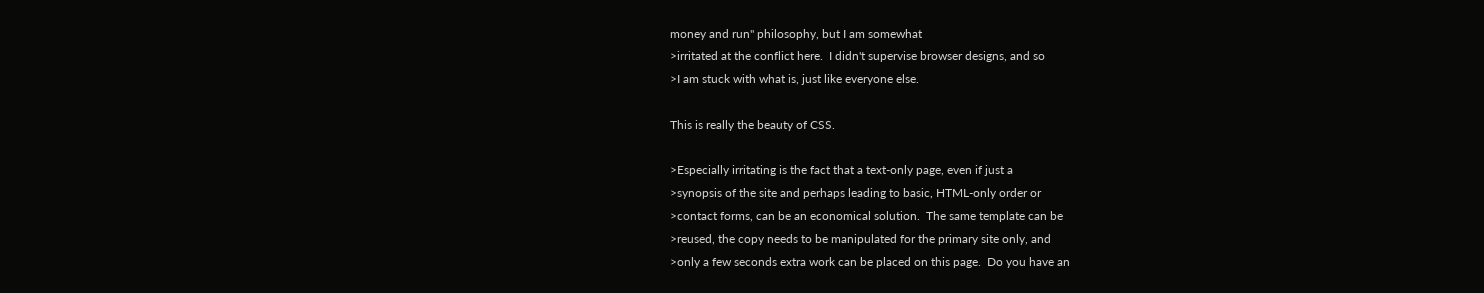money and run" philosophy, but I am somewhat
>irritated at the conflict here.  I didn't supervise browser designs, and so
>I am stuck with what is, just like everyone else.

This is really the beauty of CSS.

>Especially irritating is the fact that a text-only page, even if just a
>synopsis of the site and perhaps leading to basic, HTML-only order or
>contact forms, can be an economical solution.  The same template can be
>reused, the copy needs to be manipulated for the primary site only, and
>only a few seconds extra work can be placed on this page.  Do you have an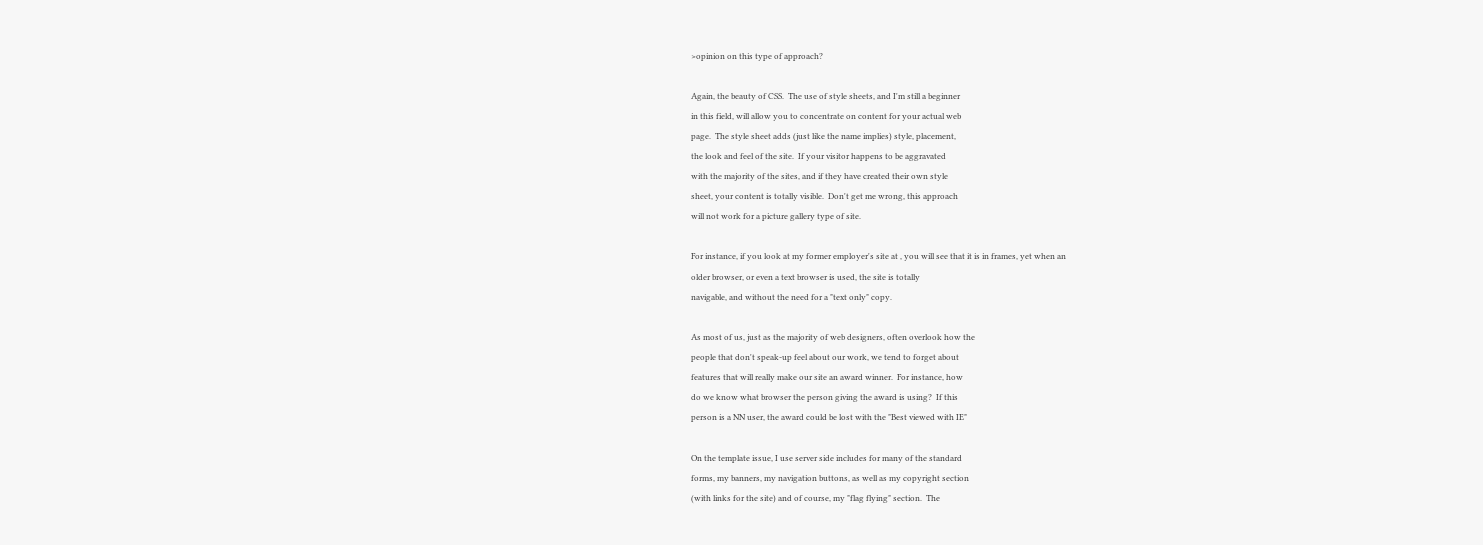>opinion on this type of approach?

Again, the beauty of CSS.  The use of style sheets, and I'm still a beginner
in this field, will allow you to concentrate on content for your actual web
page.  The style sheet adds (just like the name implies) style, placement,
the look and feel of the site.  If your visitor happens to be aggravated
with the majority of the sites, and if they have created their own style
sheet, your content is totally visible.  Don't get me wrong, this approach
will not work for a picture gallery type of site.

For instance, if you look at my former employer's site at , you will see that it is in frames, yet when an
older browser, or even a text browser is used, the site is totally
navigable, and without the need for a "text only" copy.

As most of us, just as the majority of web designers, often overlook how the
people that don't speak-up feel about our work, we tend to forget about
features that will really make our site an award winner.  For instance, how
do we know what browser the person giving the award is using?  If this
person is a NN user, the award could be lost with the "Best viewed with IE"

On the template issue, I use server side includes for many of the standard
forms, my banners, my navigation buttons, as well as my copyright section
(with links for the site) and of course, my "flag flying" section.  The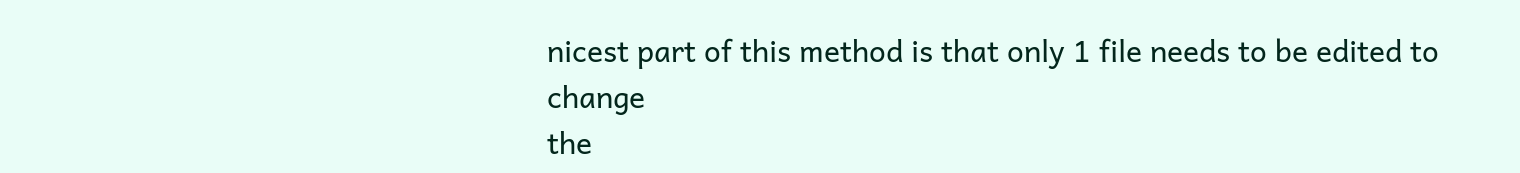nicest part of this method is that only 1 file needs to be edited to change
the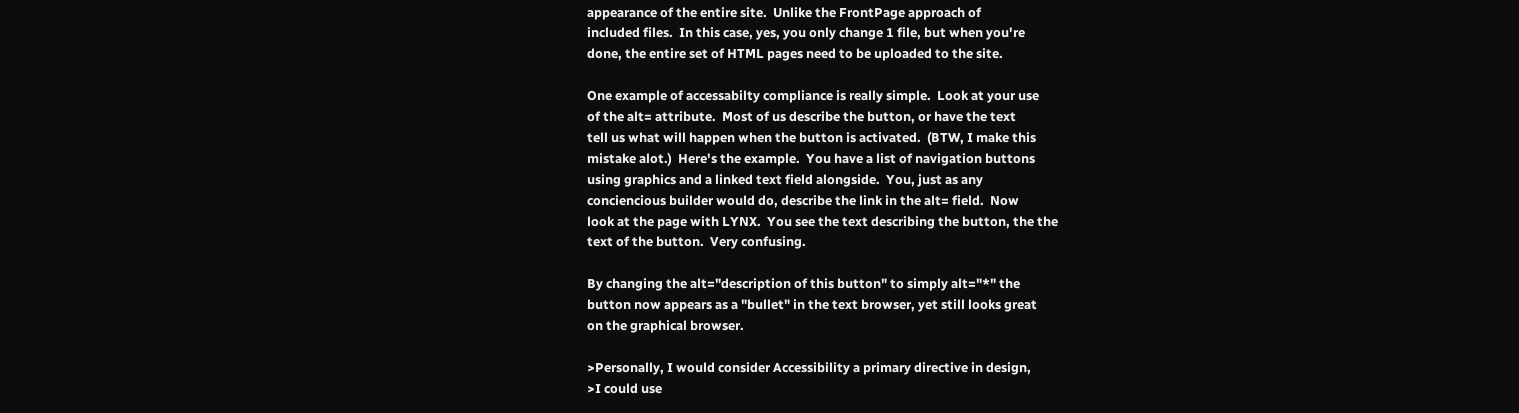appearance of the entire site.  Unlike the FrontPage approach of
included files.  In this case, yes, you only change 1 file, but when you're
done, the entire set of HTML pages need to be uploaded to the site.

One example of accessabilty compliance is really simple.  Look at your use
of the alt= attribute.  Most of us describe the button, or have the text
tell us what will happen when the button is activated.  (BTW, I make this
mistake alot.)  Here's the example.  You have a list of navigation buttons
using graphics and a linked text field alongside.  You, just as any
conciencious builder would do, describe the link in the alt= field.  Now
look at the page with LYNX.  You see the text describing the button, the the
text of the button.  Very confusing.

By changing the alt="description of this button" to simply alt="*" the
button now appears as a "bullet" in the text browser, yet still looks great
on the graphical browser.

>Personally, I would consider Accessibility a primary directive in design,
>I could use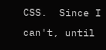CSS.  Since I can't, until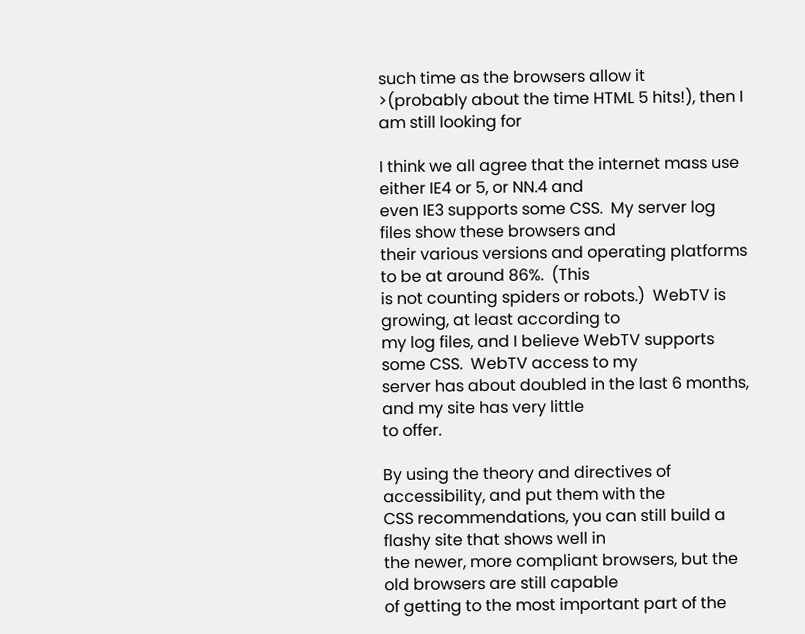such time as the browsers allow it
>(probably about the time HTML 5 hits!), then I am still looking for

I think we all agree that the internet mass use either IE4 or 5, or NN.4 and
even IE3 supports some CSS.  My server log files show these browsers and
their various versions and operating platforms to be at around 86%.  (This
is not counting spiders or robots.)  WebTV is growing, at least according to
my log files, and I believe WebTV supports some CSS.  WebTV access to my
server has about doubled in the last 6 months, and my site has very little
to offer.

By using the theory and directives of accessibility, and put them with the
CSS recommendations, you can still build a flashy site that shows well in
the newer, more compliant browsers, but the old browsers are still capable
of getting to the most important part of the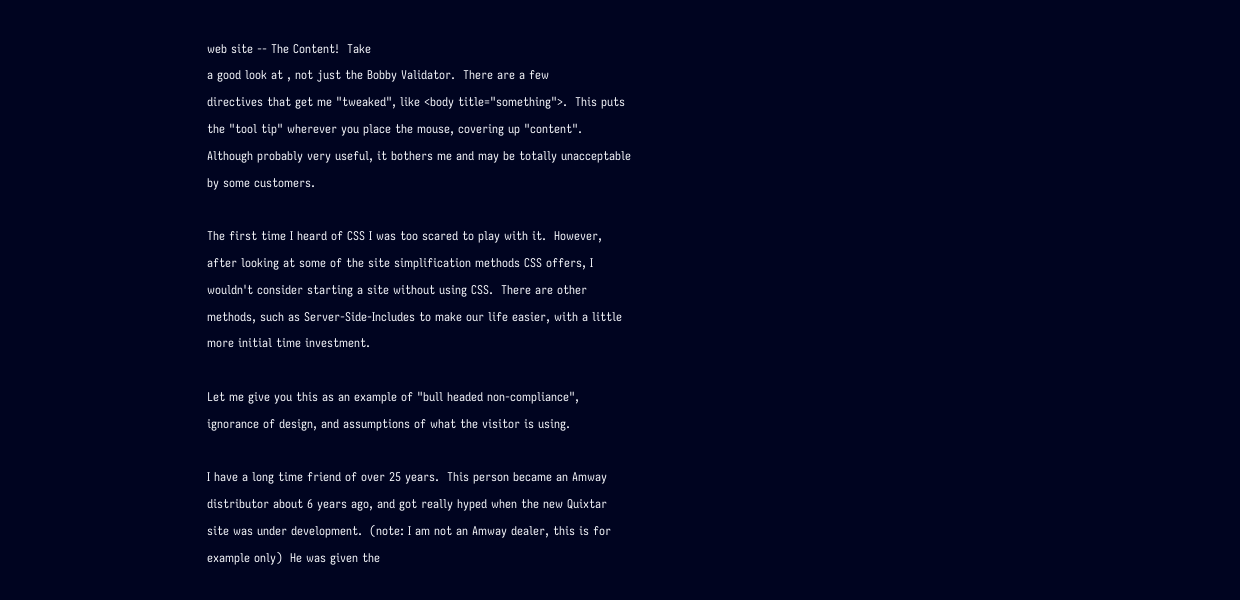web site -- The Content!  Take
a good look at , not just the Bobby Validator.  There are a few
directives that get me "tweaked", like <body title="something">.  This puts
the "tool tip" wherever you place the mouse, covering up "content".
Although probably very useful, it bothers me and may be totally unacceptable
by some customers.

The first time I heard of CSS I was too scared to play with it.  However,
after looking at some of the site simplification methods CSS offers, I
wouldn't consider starting a site without using CSS.  There are other
methods, such as Server-Side-Includes to make our life easier, with a little
more initial time investment.

Let me give you this as an example of "bull headed non-compliance",
ignorance of design, and assumptions of what the visitor is using.

I have a long time friend of over 25 years.  This person became an Amway
distributor about 6 years ago, and got really hyped when the new Quixtar
site was under development.  (note: I am not an Amway dealer, this is for
example only)  He was given the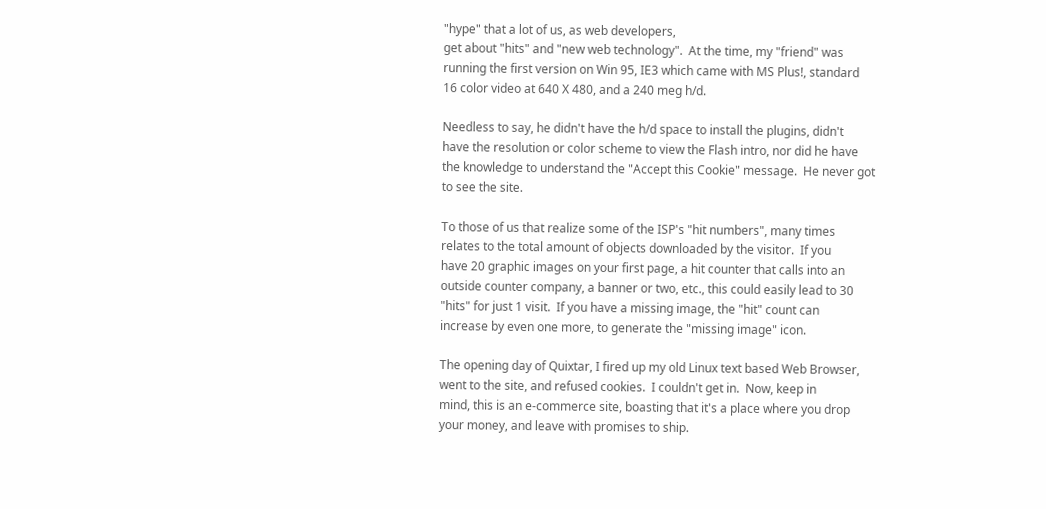"hype" that a lot of us, as web developers,
get about "hits" and "new web technology".  At the time, my "friend" was
running the first version on Win 95, IE3 which came with MS Plus!, standard
16 color video at 640 X 480, and a 240 meg h/d.

Needless to say, he didn't have the h/d space to install the plugins, didn't
have the resolution or color scheme to view the Flash intro, nor did he have
the knowledge to understand the "Accept this Cookie" message.  He never got
to see the site.

To those of us that realize some of the ISP's "hit numbers", many times
relates to the total amount of objects downloaded by the visitor.  If you
have 20 graphic images on your first page, a hit counter that calls into an
outside counter company, a banner or two, etc., this could easily lead to 30
"hits" for just 1 visit.  If you have a missing image, the "hit" count can
increase by even one more, to generate the "missing image" icon.

The opening day of Quixtar, I fired up my old Linux text based Web Browser,
went to the site, and refused cookies.  I couldn't get in.  Now, keep in
mind, this is an e-commerce site, boasting that it's a place where you drop
your money, and leave with promises to ship.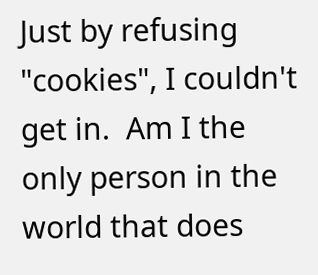Just by refusing "cookies", I couldn't get in.  Am I the only person in the
world that does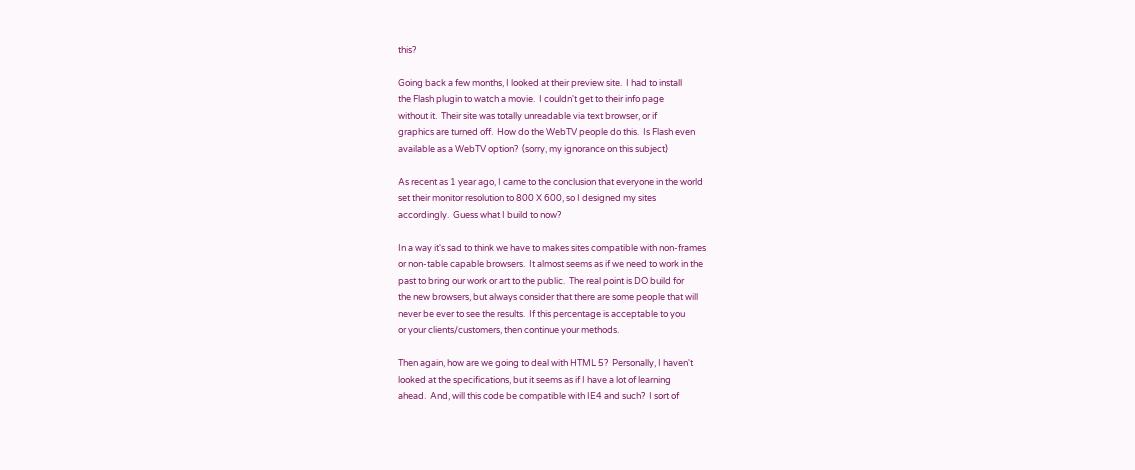this?

Going back a few months, I looked at their preview site.  I had to install
the Flash plugin to watch a movie.  I couldn't get to their info page
without it.  Their site was totally unreadable via text browser, or if
graphics are turned off.  How do the WebTV people do this.  Is Flash even
available as a WebTV option?  (sorry, my ignorance on this subject)

As recent as 1 year ago, I came to the conclusion that everyone in the world
set their monitor resolution to 800 X 600, so I designed my sites
accordingly.  Guess what I build to now?

In a way it's sad to think we have to makes sites compatible with non-frames
or non-table capable browsers.  It almost seems as if we need to work in the
past to bring our work or art to the public.  The real point is DO build for
the new browsers, but always consider that there are some people that will
never be ever to see the results.  If this percentage is acceptable to you
or your clients/customers, then continue your methods.

Then again, how are we going to deal with HTML 5?  Personally, I haven't
looked at the specifications, but it seems as if I have a lot of learning
ahead.  And, will this code be compatible with IE4 and such?  I sort of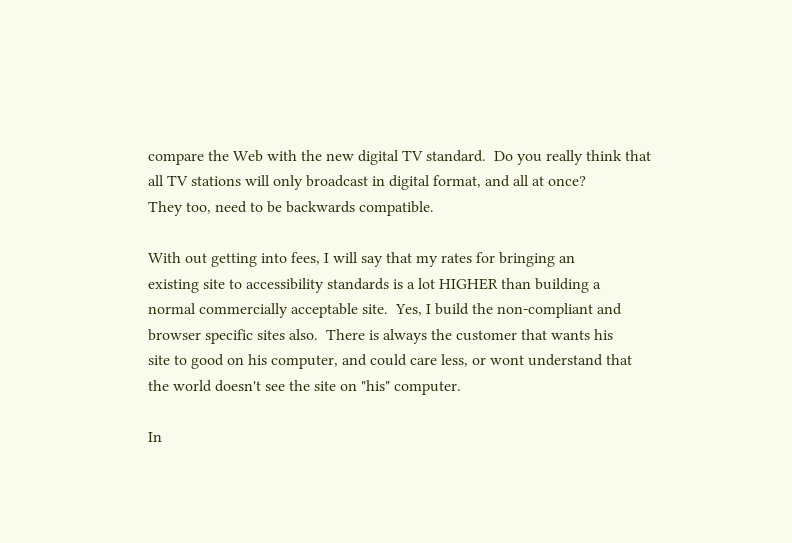compare the Web with the new digital TV standard.  Do you really think that
all TV stations will only broadcast in digital format, and all at once?
They too, need to be backwards compatible.

With out getting into fees, I will say that my rates for bringing an
existing site to accessibility standards is a lot HIGHER than building a
normal commercially acceptable site.  Yes, I build the non-compliant and
browser specific sites also.  There is always the customer that wants his
site to good on his computer, and could care less, or wont understand that
the world doesn't see the site on "his" computer.

In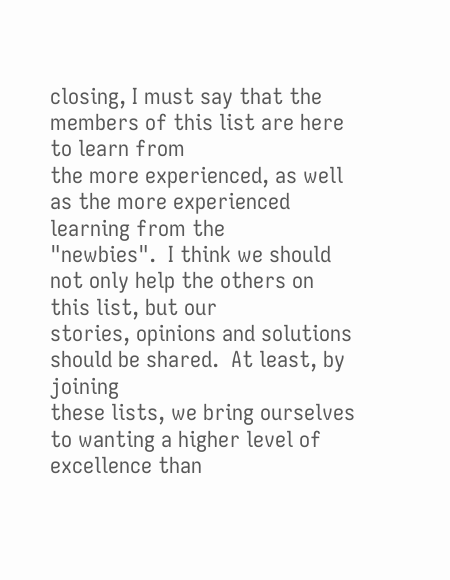closing, I must say that the members of this list are here to learn from
the more experienced, as well as the more experienced learning from the
"newbies".  I think we should not only help the others on this list, but our
stories, opinions and solutions should be shared.  At least, by joining
these lists, we bring ourselves to wanting a higher level of excellence than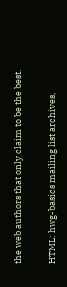the web authors that only claim to be the best.

HTML: hwg-basics mailing list archives,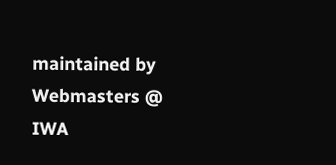maintained by Webmasters @ IWA